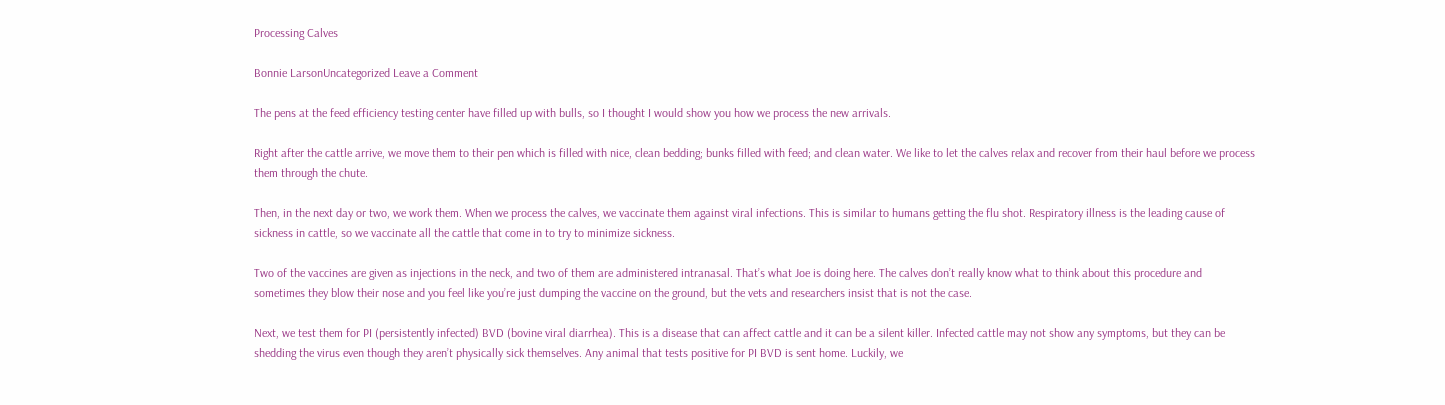Processing Calves

Bonnie LarsonUncategorized Leave a Comment

The pens at the feed efficiency testing center have filled up with bulls, so I thought I would show you how we process the new arrivals.

Right after the cattle arrive, we move them to their pen which is filled with nice, clean bedding; bunks filled with feed; and clean water. We like to let the calves relax and recover from their haul before we process them through the chute.

Then, in the next day or two, we work them. When we process the calves, we vaccinate them against viral infections. This is similar to humans getting the flu shot. Respiratory illness is the leading cause of sickness in cattle, so we vaccinate all the cattle that come in to try to minimize sickness.

Two of the vaccines are given as injections in the neck, and two of them are administered intranasal. That’s what Joe is doing here. The calves don’t really know what to think about this procedure and sometimes they blow their nose and you feel like you’re just dumping the vaccine on the ground, but the vets and researchers insist that is not the case.

Next, we test them for PI (persistently infected) BVD (bovine viral diarrhea). This is a disease that can affect cattle and it can be a silent killer. Infected cattle may not show any symptoms, but they can be shedding the virus even though they aren’t physically sick themselves. Any animal that tests positive for PI BVD is sent home. Luckily, we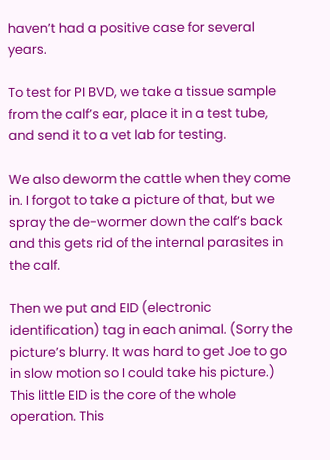haven’t had a positive case for several years.

To test for PI BVD, we take a tissue sample from the calf’s ear, place it in a test tube, and send it to a vet lab for testing.

We also deworm the cattle when they come in. I forgot to take a picture of that, but we spray the de-wormer down the calf’s back and this gets rid of the internal parasites in the calf.

Then we put and EID (electronic identification) tag in each animal. (Sorry the picture’s blurry. It was hard to get Joe to go in slow motion so I could take his picture.) This little EID is the core of the whole operation. This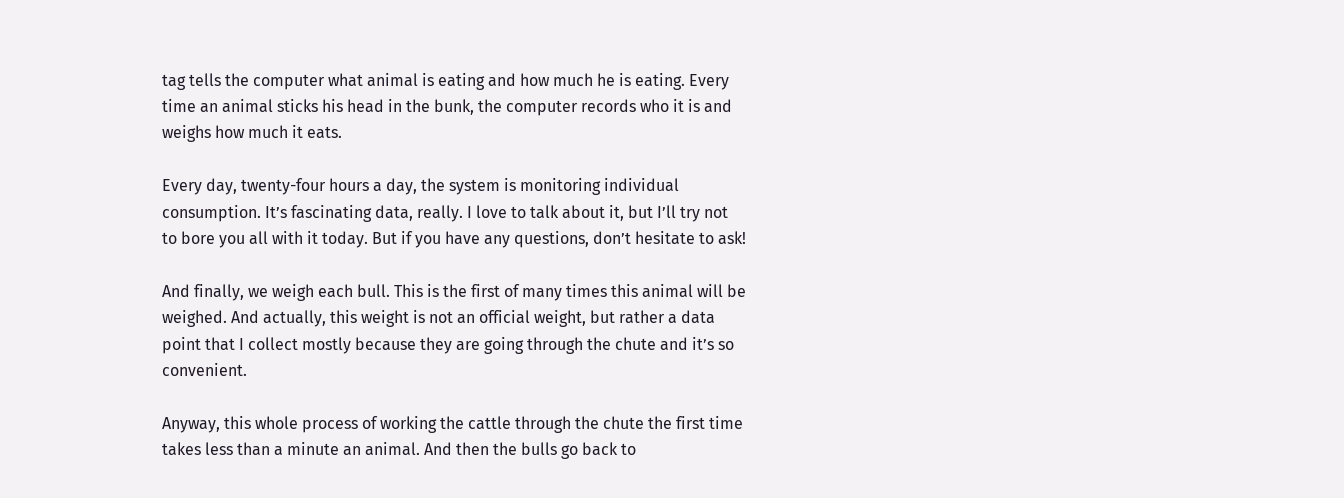tag tells the computer what animal is eating and how much he is eating. Every time an animal sticks his head in the bunk, the computer records who it is and weighs how much it eats.

Every day, twenty-four hours a day, the system is monitoring individual consumption. It’s fascinating data, really. I love to talk about it, but I’ll try not to bore you all with it today. But if you have any questions, don’t hesitate to ask!

And finally, we weigh each bull. This is the first of many times this animal will be weighed. And actually, this weight is not an official weight, but rather a data point that I collect mostly because they are going through the chute and it’s so convenient.

Anyway, this whole process of working the cattle through the chute the first time takes less than a minute an animal. And then the bulls go back to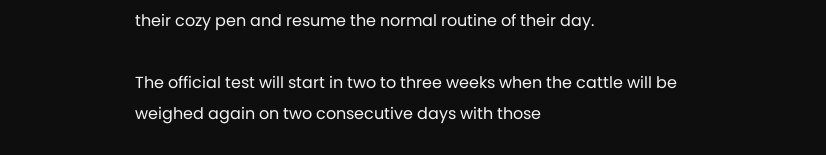their cozy pen and resume the normal routine of their day.

The official test will start in two to three weeks when the cattle will be weighed again on two consecutive days with those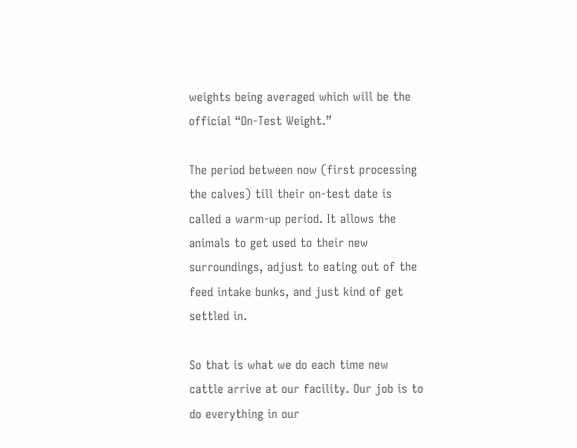weights being averaged which will be the official “On-Test Weight.”

The period between now (first processing the calves) till their on-test date is called a warm-up period. It allows the animals to get used to their new surroundings, adjust to eating out of the feed intake bunks, and just kind of get settled in.

So that is what we do each time new cattle arrive at our facility. Our job is to do everything in our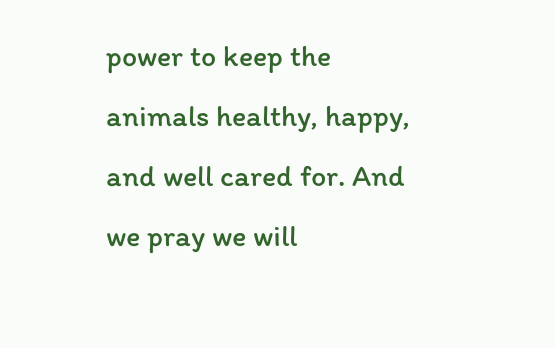power to keep the animals healthy, happy, and well cared for. And we pray we will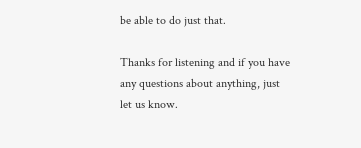be able to do just that.

Thanks for listening and if you have any questions about anything, just let us know.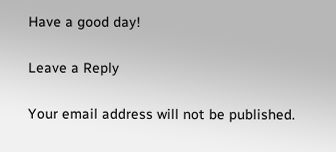Have a good day!

Leave a Reply

Your email address will not be published.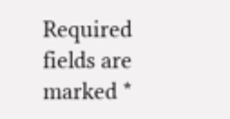Required fields are marked *